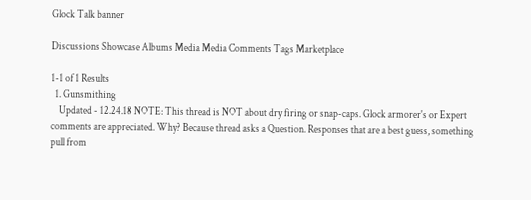Glock Talk banner

Discussions Showcase Albums Media Media Comments Tags Marketplace

1-1 of 1 Results
  1. Gunsmithing
    Updated - 12.24.18 NOTE: This thread is NOT about dry firing or snap-caps. Glock armorer's or Expert comments are appreciated. Why? Because thread asks a Question. Responses that are a best guess, something pull from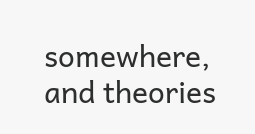somewhere, and theories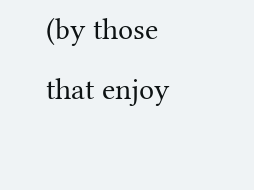(by those that enjoy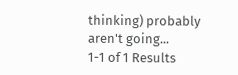thinking) probably aren't going...
1-1 of 1 Results